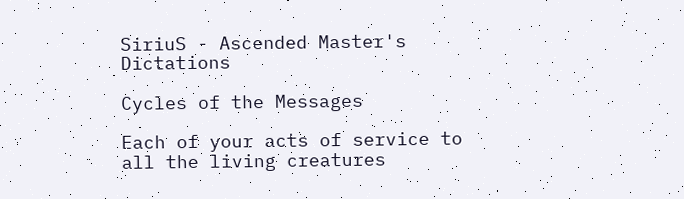SiriuS - Ascended Master's Dictations

Cycles of the Messages

Each of your acts of service to all the living creatures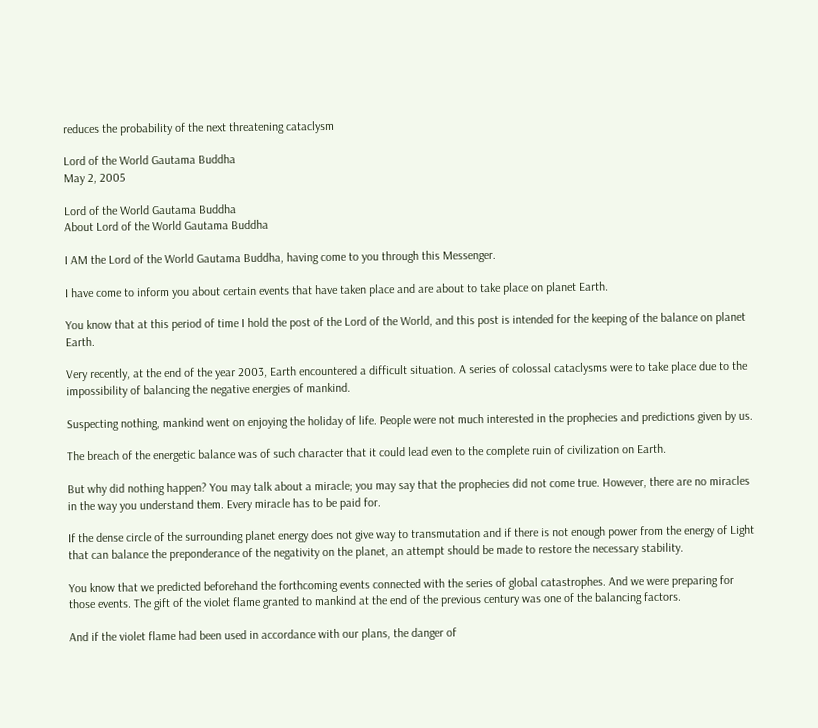reduces the probability of the next threatening cataclysm

Lord of the World Gautama Buddha
May 2, 2005

Lord of the World Gautama Buddha
About Lord of the World Gautama Buddha

I AM the Lord of the World Gautama Buddha, having come to you through this Messenger.

I have come to inform you about certain events that have taken place and are about to take place on planet Earth.

You know that at this period of time I hold the post of the Lord of the World, and this post is intended for the keeping of the balance on planet Earth.

Very recently, at the end of the year 2003, Earth encountered a difficult situation. A series of colossal cataclysms were to take place due to the impossibility of balancing the negative energies of mankind.

Suspecting nothing, mankind went on enjoying the holiday of life. People were not much interested in the prophecies and predictions given by us.

The breach of the energetic balance was of such character that it could lead even to the complete ruin of civilization on Earth.

But why did nothing happen? You may talk about a miracle; you may say that the prophecies did not come true. However, there are no miracles in the way you understand them. Every miracle has to be paid for.

If the dense circle of the surrounding planet energy does not give way to transmutation and if there is not enough power from the energy of Light that can balance the preponderance of the negativity on the planet, an attempt should be made to restore the necessary stability.

You know that we predicted beforehand the forthcoming events connected with the series of global catastrophes. And we were preparing for those events. The gift of the violet flame granted to mankind at the end of the previous century was one of the balancing factors.

And if the violet flame had been used in accordance with our plans, the danger of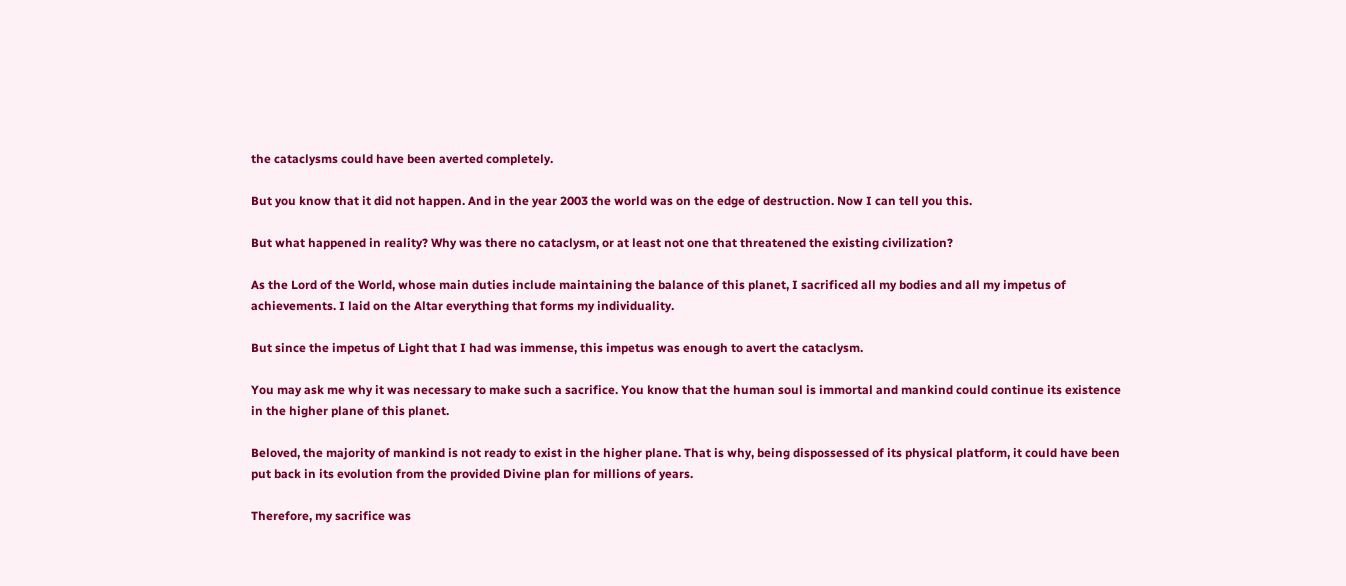the cataclysms could have been averted completely.

But you know that it did not happen. And in the year 2003 the world was on the edge of destruction. Now I can tell you this.

But what happened in reality? Why was there no cataclysm, or at least not one that threatened the existing civilization?

As the Lord of the World, whose main duties include maintaining the balance of this planet, I sacrificed all my bodies and all my impetus of achievements. I laid on the Altar everything that forms my individuality.

But since the impetus of Light that I had was immense, this impetus was enough to avert the cataclysm.

You may ask me why it was necessary to make such a sacrifice. You know that the human soul is immortal and mankind could continue its existence in the higher plane of this planet.

Beloved, the majority of mankind is not ready to exist in the higher plane. That is why, being dispossessed of its physical platform, it could have been put back in its evolution from the provided Divine plan for millions of years.

Therefore, my sacrifice was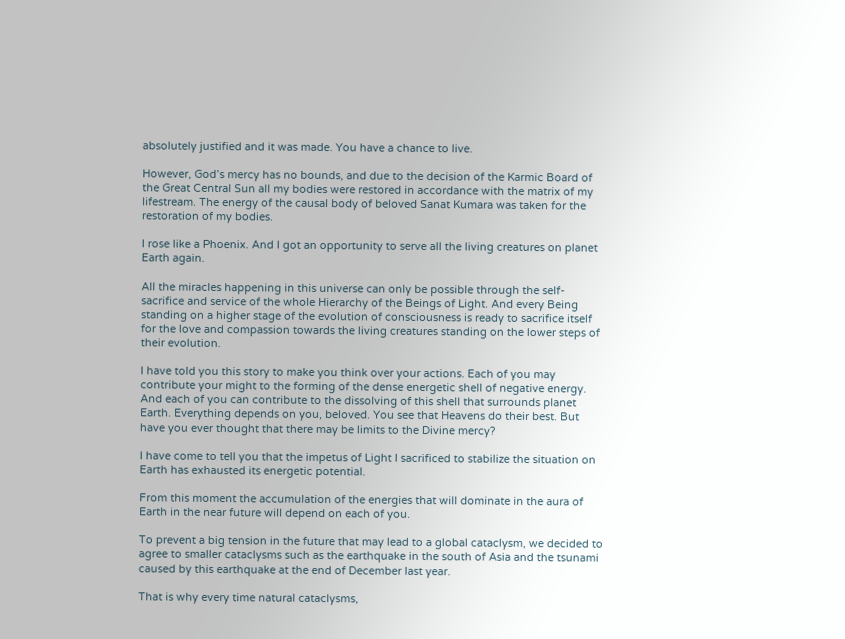absolutely justified and it was made. You have a chance to live.

However, God’s mercy has no bounds, and due to the decision of the Karmic Board of the Great Central Sun all my bodies were restored in accordance with the matrix of my lifestream. The energy of the causal body of beloved Sanat Kumara was taken for the restoration of my bodies.

I rose like a Phoenix. And I got an opportunity to serve all the living creatures on planet Earth again.

All the miracles happening in this universe can only be possible through the self-sacrifice and service of the whole Hierarchy of the Beings of Light. And every Being standing on a higher stage of the evolution of consciousness is ready to sacrifice itself for the love and compassion towards the living creatures standing on the lower steps of their evolution.

I have told you this story to make you think over your actions. Each of you may contribute your might to the forming of the dense energetic shell of negative energy. And each of you can contribute to the dissolving of this shell that surrounds planet Earth. Everything depends on you, beloved. You see that Heavens do their best. But have you ever thought that there may be limits to the Divine mercy?

I have come to tell you that the impetus of Light I sacrificed to stabilize the situation on Earth has exhausted its energetic potential.

From this moment the accumulation of the energies that will dominate in the aura of Earth in the near future will depend on each of you.

To prevent a big tension in the future that may lead to a global cataclysm, we decided to agree to smaller cataclysms such as the earthquake in the south of Asia and the tsunami caused by this earthquake at the end of December last year.

That is why every time natural cataclysms,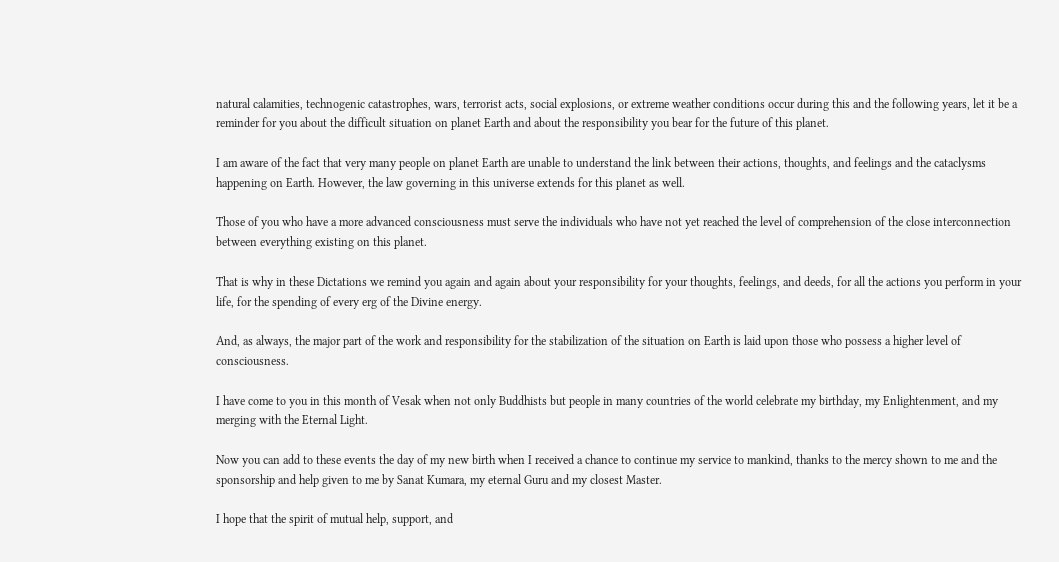natural calamities, technogenic catastrophes, wars, terrorist acts, social explosions, or extreme weather conditions occur during this and the following years, let it be a reminder for you about the difficult situation on planet Earth and about the responsibility you bear for the future of this planet.

I am aware of the fact that very many people on planet Earth are unable to understand the link between their actions, thoughts, and feelings and the cataclysms happening on Earth. However, the law governing in this universe extends for this planet as well.

Those of you who have a more advanced consciousness must serve the individuals who have not yet reached the level of comprehension of the close interconnection between everything existing on this planet.

That is why in these Dictations we remind you again and again about your responsibility for your thoughts, feelings, and deeds, for all the actions you perform in your life, for the spending of every erg of the Divine energy.

And, as always, the major part of the work and responsibility for the stabilization of the situation on Earth is laid upon those who possess a higher level of consciousness.

I have come to you in this month of Vesak when not only Buddhists but people in many countries of the world celebrate my birthday, my Enlightenment, and my merging with the Eternal Light.

Now you can add to these events the day of my new birth when I received a chance to continue my service to mankind, thanks to the mercy shown to me and the sponsorship and help given to me by Sanat Kumara, my eternal Guru and my closest Master.

I hope that the spirit of mutual help, support, and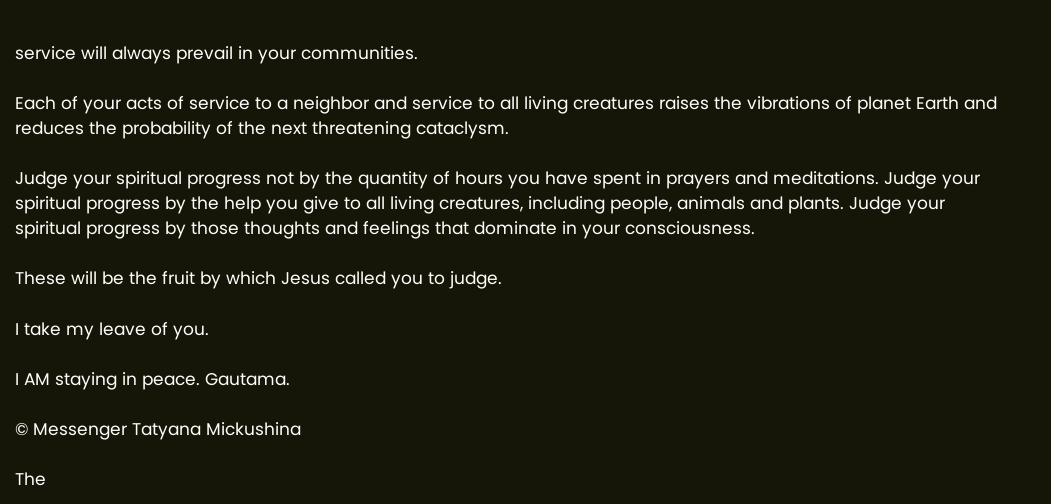service will always prevail in your communities.

Each of your acts of service to a neighbor and service to all living creatures raises the vibrations of planet Earth and reduces the probability of the next threatening cataclysm.

Judge your spiritual progress not by the quantity of hours you have spent in prayers and meditations. Judge your spiritual progress by the help you give to all living creatures, including people, animals and plants. Judge your spiritual progress by those thoughts and feelings that dominate in your consciousness.

These will be the fruit by which Jesus called you to judge.

I take my leave of you.

I AM staying in peace. Gautama.

© Messenger Tatyana Mickushina

The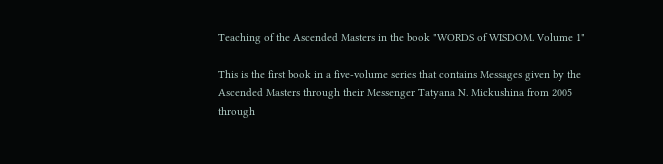Teaching of the Ascended Masters in the book "WORDS of WISDOM. Volume 1"

This is the first book in a five-volume series that contains Messages given by the Ascended Masters through their Messenger Tatyana N. Mickushina from 2005 through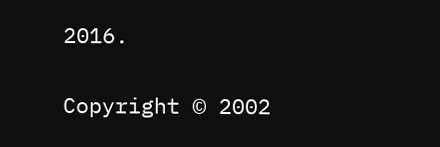2016.

Copyright © 2002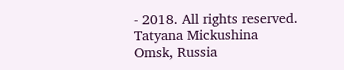- 2018. All rights reserved.
Tatyana Mickushina
Omsk, Russia